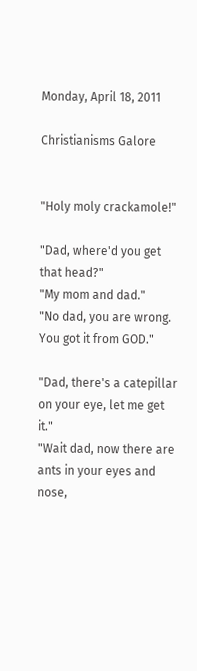Monday, April 18, 2011

Christianisms Galore


"Holy moly crackamole!"

"Dad, where'd you get that head?"
"My mom and dad."
"No dad, you are wrong.  You got it from GOD."

"Dad, there's a catepillar on your eye, let me get it."
"Wait dad, now there are ants in your eyes and nose,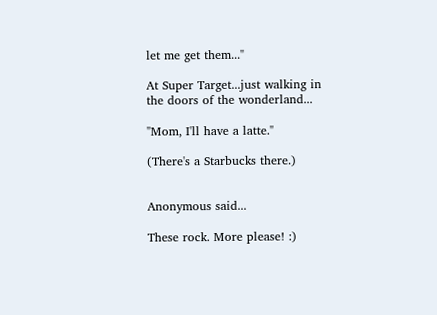let me get them..."

At Super Target...just walking in the doors of the wonderland...

"Mom, I'll have a latte."

(There's a Starbucks there.)


Anonymous said...

These rock. More please! :)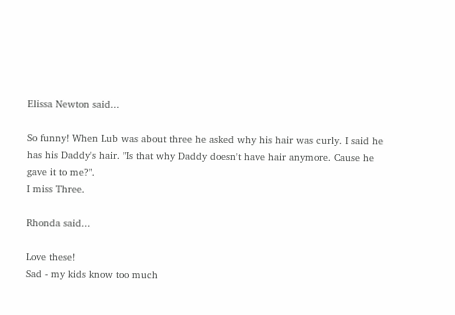Elissa Newton said...

So funny! When Lub was about three he asked why his hair was curly. I said he has his Daddy's hair. "Is that why Daddy doesn't have hair anymore. Cause he gave it to me?".
I miss Three.

Rhonda said...

Love these!
Sad - my kids know too much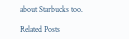about Starbucks too.

Related Posts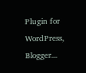Plugin for WordPress, Blogger...